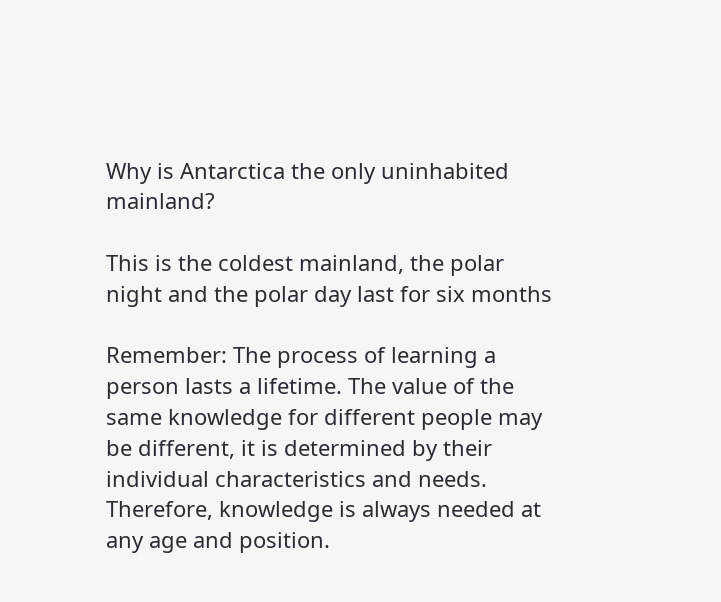Why is Antarctica the only uninhabited mainland?

This is the coldest mainland, the polar night and the polar day last for six months

Remember: The process of learning a person lasts a lifetime. The value of the same knowledge for different people may be different, it is determined by their individual characteristics and needs. Therefore, knowledge is always needed at any age and position.